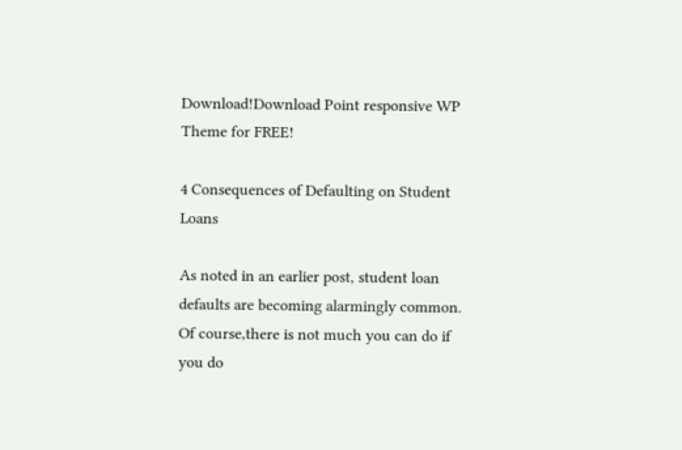Download!Download Point responsive WP Theme for FREE!

4 Consequences of Defaulting on Student Loans

As noted in an earlier post, student loan defaults are becoming alarmingly common. Of course,there is not much you can do if you do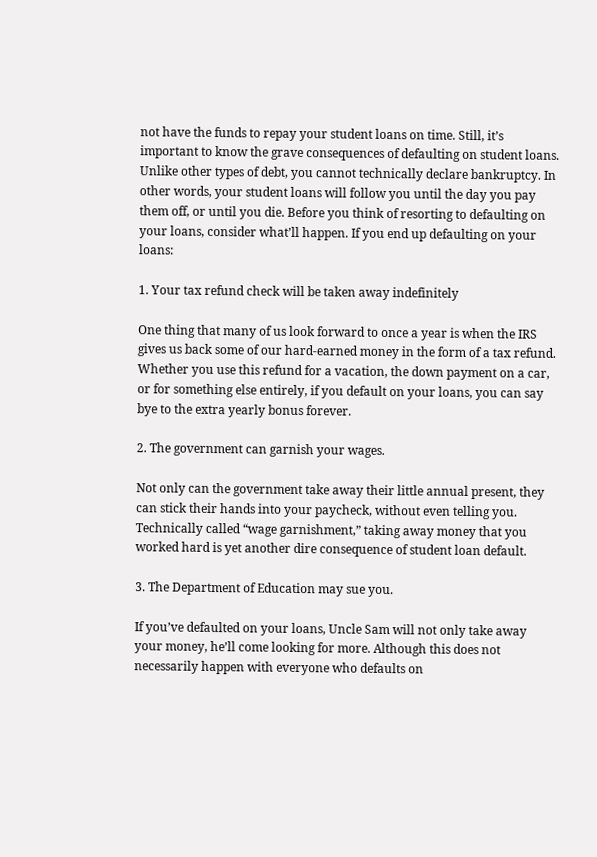not have the funds to repay your student loans on time. Still, it’s important to know the grave consequences of defaulting on student loans. Unlike other types of debt, you cannot technically declare bankruptcy. In other words, your student loans will follow you until the day you pay them off, or until you die. Before you think of resorting to defaulting on your loans, consider what’ll happen. If you end up defaulting on your loans:

1. Your tax refund check will be taken away indefinitely

One thing that many of us look forward to once a year is when the IRS gives us back some of our hard-earned money in the form of a tax refund. Whether you use this refund for a vacation, the down payment on a car, or for something else entirely, if you default on your loans, you can say bye to the extra yearly bonus forever.

2. The government can garnish your wages.

Not only can the government take away their little annual present, they can stick their hands into your paycheck, without even telling you. Technically called “wage garnishment,” taking away money that you worked hard is yet another dire consequence of student loan default.

3. The Department of Education may sue you.

If you’ve defaulted on your loans, Uncle Sam will not only take away your money, he’ll come looking for more. Although this does not necessarily happen with everyone who defaults on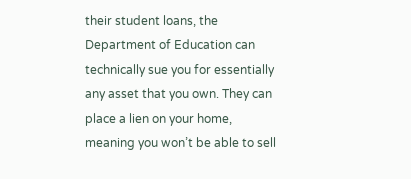their student loans, the Department of Education can technically sue you for essentially any asset that you own. They can place a lien on your home, meaning you won’t be able to sell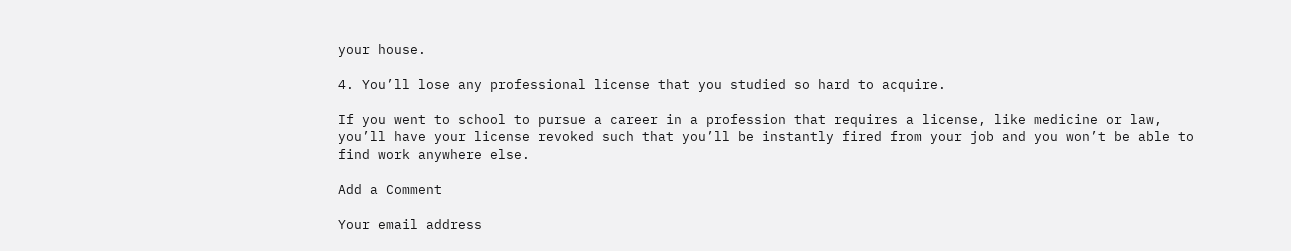your house.

4. You’ll lose any professional license that you studied so hard to acquire.

If you went to school to pursue a career in a profession that requires a license, like medicine or law, you’ll have your license revoked such that you’ll be instantly fired from your job and you won’t be able to find work anywhere else.

Add a Comment

Your email address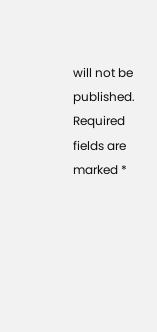will not be published. Required fields are marked *